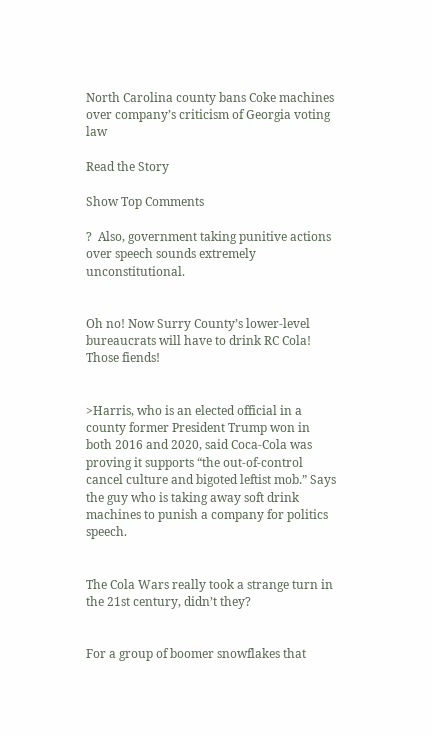North Carolina county bans Coke machines over company’s criticism of Georgia voting law

Read the Story

Show Top Comments

?  Also, government taking punitive actions over speech sounds extremely unconstitutional.


Oh no! Now Surry County’s lower-level bureaucrats will have to drink RC Cola! Those fiends!


>Harris, who is an elected official in a county former President Trump won in both 2016 and 2020, said Coca-Cola was proving it supports “the out-of-control cancel culture and bigoted leftist mob.” Says the guy who is taking away soft drink machines to punish a company for politics speech.


The Cola Wars really took a strange turn in the 21st century, didn’t they?


For a group of boomer snowflakes that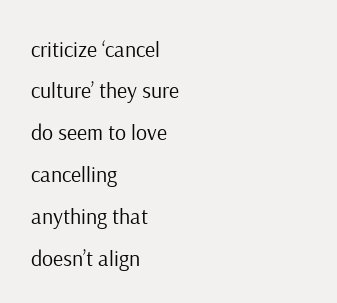criticize ‘cancel culture’ they sure do seem to love cancelling anything that doesn’t align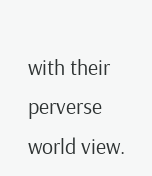with their perverse world view.